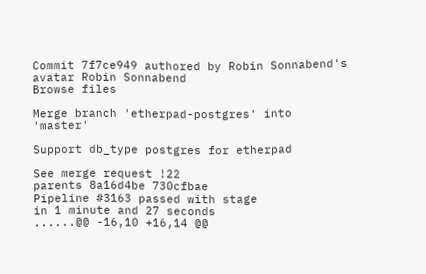Commit 7f7ce949 authored by Robin Sonnabend's avatar Robin Sonnabend
Browse files

Merge branch 'etherpad-postgres' into 'master'

Support db_type postgres for etherpad

See merge request !22
parents 8a16d4be 730cfbae
Pipeline #3163 passed with stage
in 1 minute and 27 seconds
......@@ -16,10 +16,14 @@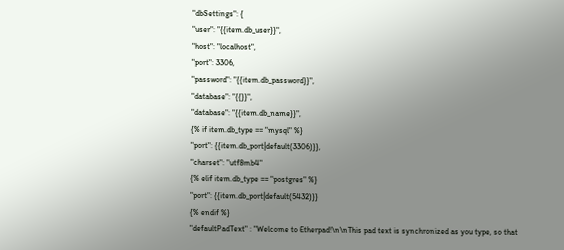"dbSettings": {
"user": "{{item.db_user}}",
"host": "localhost",
"port": 3306,
"password": "{{item.db_password}}",
"database": "{{}}",
"database": "{{item.db_name}}",
{% if item.db_type == "mysql" %}
"port": {{item.db_port|default(3306)}},
"charset": "utf8mb4"
{% elif item.db_type == "postgres" %}
"port": {{item.db_port|default(5432)}}
{% endif %}
"defaultPadText" : "Welcome to Etherpad!\n\nThis pad text is synchronized as you type, so that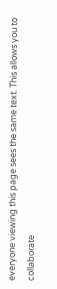everyone viewing this page sees the same text. This allows you to collaborate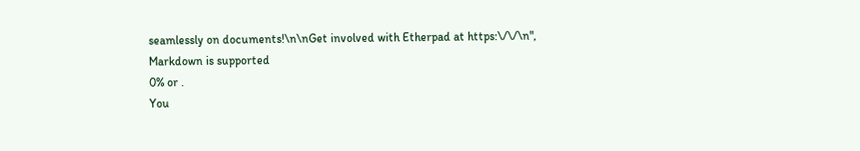seamlessly on documents!\n\nGet involved with Etherpad at https:\/\/\n",
Markdown is supported
0% or .
You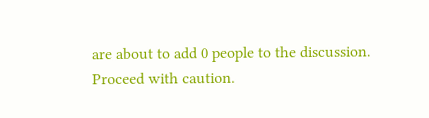are about to add 0 people to the discussion. Proceed with caution.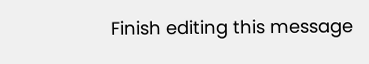Finish editing this message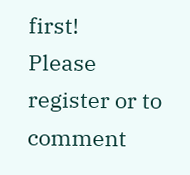first!
Please register or to comment